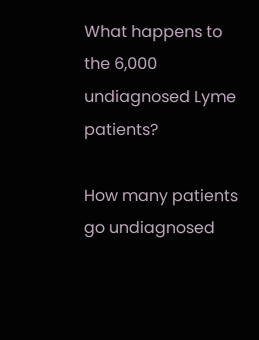What happens to the 6,000 undiagnosed Lyme patients?

How many patients go undiagnosed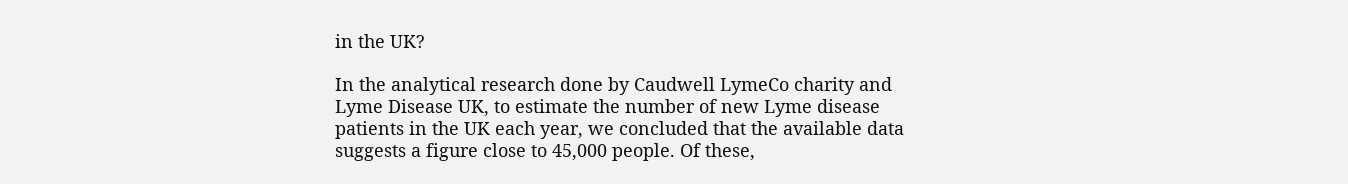in the UK?

In the analytical research done by Caudwell LymeCo charity and Lyme Disease UK, to estimate the number of new Lyme disease patients in the UK each year, we concluded that the available data suggests a figure close to 45,000 people. Of these,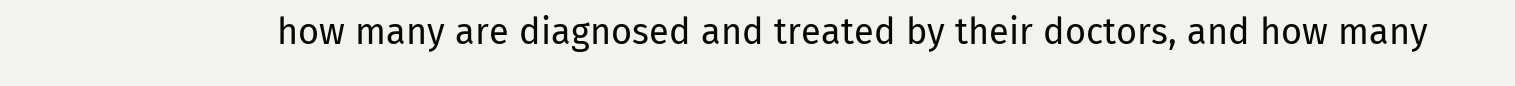how many are diagnosed and treated by their doctors, and how many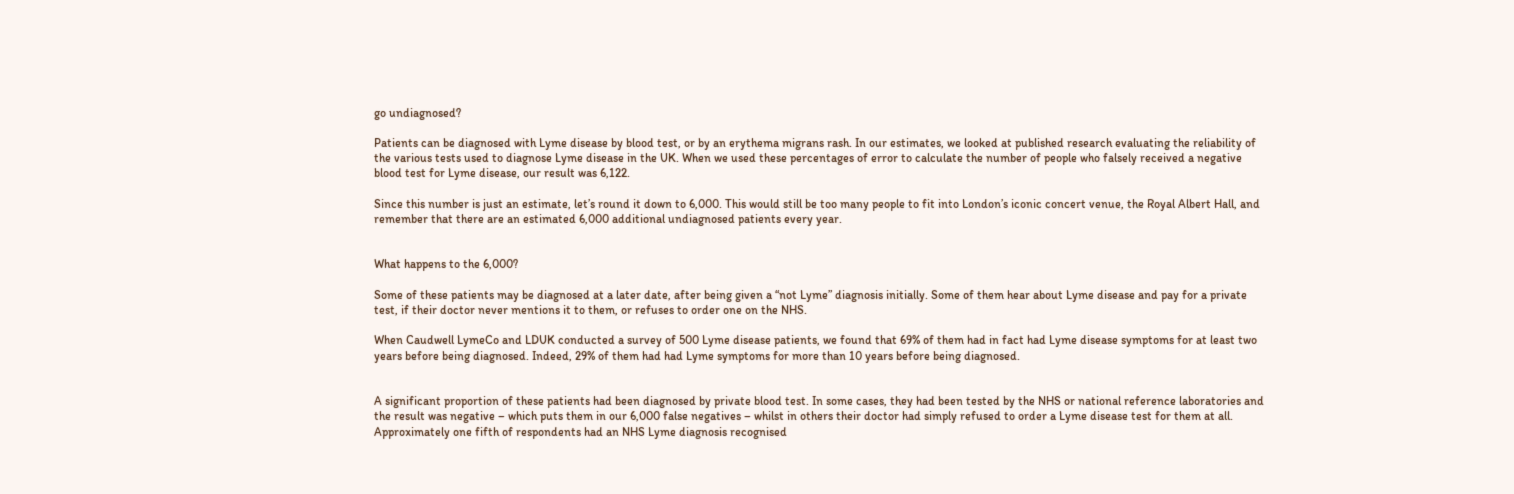go undiagnosed?

Patients can be diagnosed with Lyme disease by blood test, or by an erythema migrans rash. In our estimates, we looked at published research evaluating the reliability of the various tests used to diagnose Lyme disease in the UK. When we used these percentages of error to calculate the number of people who falsely received a negative blood test for Lyme disease, our result was 6,122.

Since this number is just an estimate, let’s round it down to 6,000. This would still be too many people to fit into London’s iconic concert venue, the Royal Albert Hall, and remember that there are an estimated 6,000 additional undiagnosed patients every year.


What happens to the 6,000?

Some of these patients may be diagnosed at a later date, after being given a “not Lyme” diagnosis initially. Some of them hear about Lyme disease and pay for a private test, if their doctor never mentions it to them, or refuses to order one on the NHS.

When Caudwell LymeCo and LDUK conducted a survey of 500 Lyme disease patients, we found that 69% of them had in fact had Lyme disease symptoms for at least two years before being diagnosed. Indeed, 29% of them had had Lyme symptoms for more than 10 years before being diagnosed.


A significant proportion of these patients had been diagnosed by private blood test. In some cases, they had been tested by the NHS or national reference laboratories and the result was negative – which puts them in our 6,000 false negatives – whilst in others their doctor had simply refused to order a Lyme disease test for them at all. Approximately one fifth of respondents had an NHS Lyme diagnosis recognised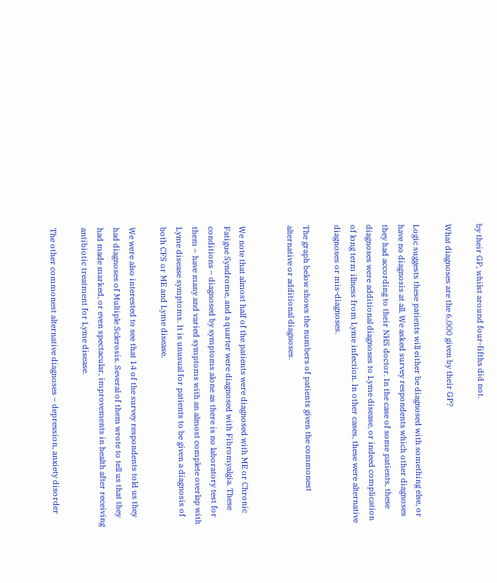by their GP, whilst around four-fifths did not.

What diagnoses are the 6,000 given by their GP?

Logic suggests these patients will either be diagnosed with something else, or have no diagnosis at all. We asked survey respondents which other diagnoses they had according to their NHS doctor. In the case of some patients, these diagnoses were additional diagnoses to Lyme disease, or indeed complication of long term illness from Lyme infection. In other cases, these were alternative diagnoses or mis-diagnoses.

The graph below shows the numbers of patients given the commonest alternative or additional diagnoses.


We note that almost half of the patients were diagnosed with ME or Chronic Fatigue Syndrome, and a quarter were diagnosed with Fibromyalgia. These conditions – diagnosed by symptoms alone as there is no laboratory test for them – have many and varied symptoms with an almost complete overlap with Lyme disease symptoms. It is unusual for patients to be given a diagnosis of both CFS or ME and Lyme disease.

We were also interested to see that 14 of the survey respondents told us they had diagnoses of Multiple Sclerosis. Several of them wrote to tell us that they had made marked, or even spectacular, improvements in health after receiving antibiotic treatment for Lyme disease.

The other commonest alternative diagnoses – depression, anxiety disorder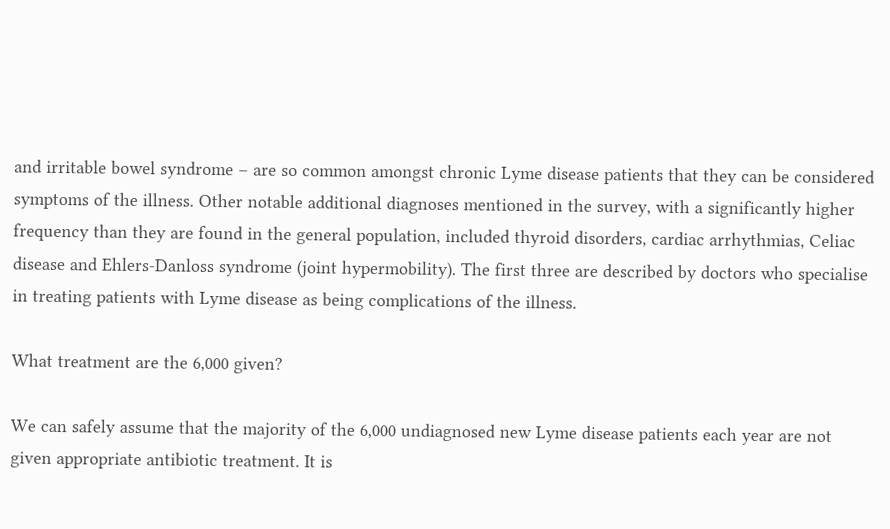and irritable bowel syndrome – are so common amongst chronic Lyme disease patients that they can be considered symptoms of the illness. Other notable additional diagnoses mentioned in the survey, with a significantly higher frequency than they are found in the general population, included thyroid disorders, cardiac arrhythmias, Celiac disease and Ehlers-Danloss syndrome (joint hypermobility). The first three are described by doctors who specialise in treating patients with Lyme disease as being complications of the illness.

What treatment are the 6,000 given?

We can safely assume that the majority of the 6,000 undiagnosed new Lyme disease patients each year are not given appropriate antibiotic treatment. It is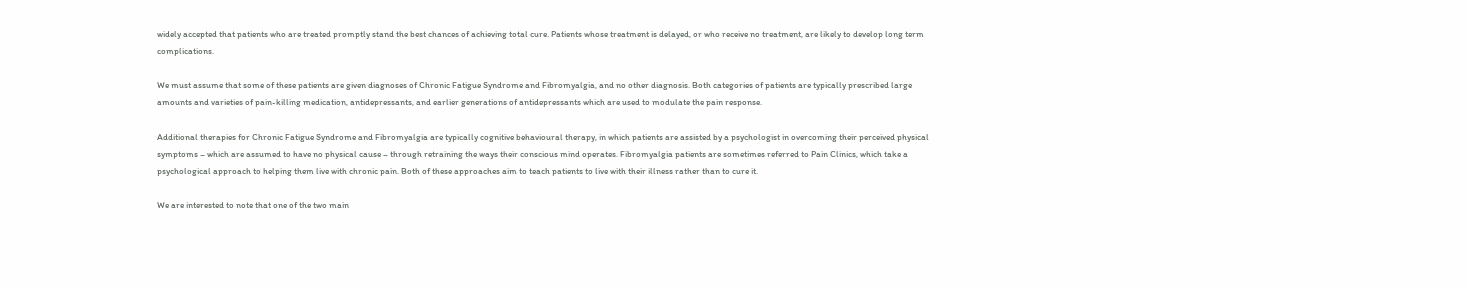widely accepted that patients who are treated promptly stand the best chances of achieving total cure. Patients whose treatment is delayed, or who receive no treatment, are likely to develop long term complications.

We must assume that some of these patients are given diagnoses of Chronic Fatigue Syndrome and Fibromyalgia, and no other diagnosis. Both categories of patients are typically prescribed large amounts and varieties of pain-killing medication, antidepressants, and earlier generations of antidepressants which are used to modulate the pain response.

Additional therapies for Chronic Fatigue Syndrome and Fibromyalgia are typically cognitive behavioural therapy, in which patients are assisted by a psychologist in overcoming their perceived physical symptoms – which are assumed to have no physical cause – through retraining the ways their conscious mind operates. Fibromyalgia patients are sometimes referred to Pain Clinics, which take a psychological approach to helping them live with chronic pain. Both of these approaches aim to teach patients to live with their illness rather than to cure it.

We are interested to note that one of the two main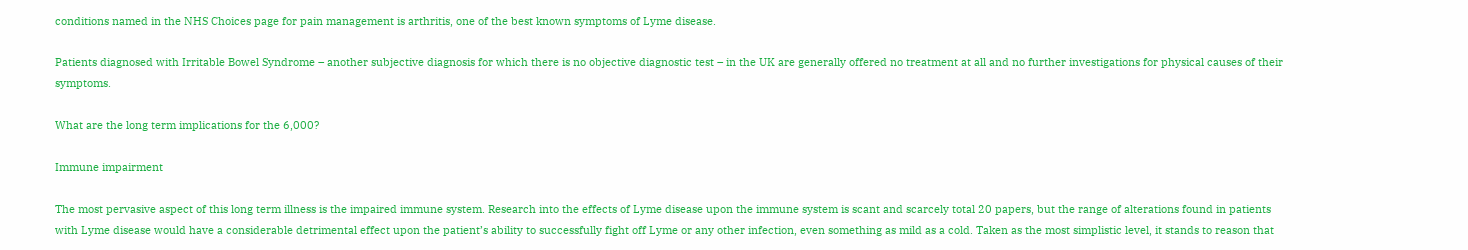conditions named in the NHS Choices page for pain management is arthritis, one of the best known symptoms of Lyme disease.

Patients diagnosed with Irritable Bowel Syndrome – another subjective diagnosis for which there is no objective diagnostic test – in the UK are generally offered no treatment at all and no further investigations for physical causes of their symptoms.

What are the long term implications for the 6,000?

Immune impairment

The most pervasive aspect of this long term illness is the impaired immune system. Research into the effects of Lyme disease upon the immune system is scant and scarcely total 20 papers, but the range of alterations found in patients with Lyme disease would have a considerable detrimental effect upon the patient’s ability to successfully fight off Lyme or any other infection, even something as mild as a cold. Taken as the most simplistic level, it stands to reason that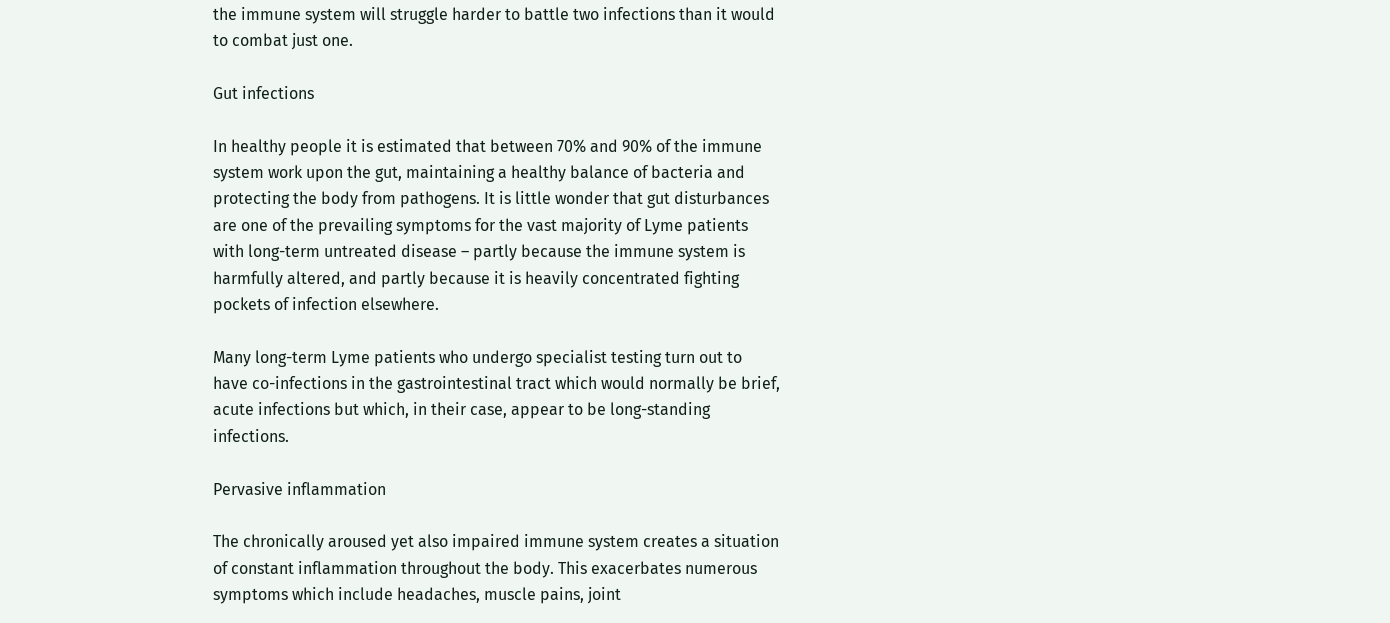the immune system will struggle harder to battle two infections than it would to combat just one.

Gut infections

In healthy people it is estimated that between 70% and 90% of the immune system work upon the gut, maintaining a healthy balance of bacteria and protecting the body from pathogens. It is little wonder that gut disturbances are one of the prevailing symptoms for the vast majority of Lyme patients with long-term untreated disease – partly because the immune system is harmfully altered, and partly because it is heavily concentrated fighting pockets of infection elsewhere.

Many long-term Lyme patients who undergo specialist testing turn out to have co-infections in the gastrointestinal tract which would normally be brief, acute infections but which, in their case, appear to be long-standing infections.

Pervasive inflammation

The chronically aroused yet also impaired immune system creates a situation of constant inflammation throughout the body. This exacerbates numerous symptoms which include headaches, muscle pains, joint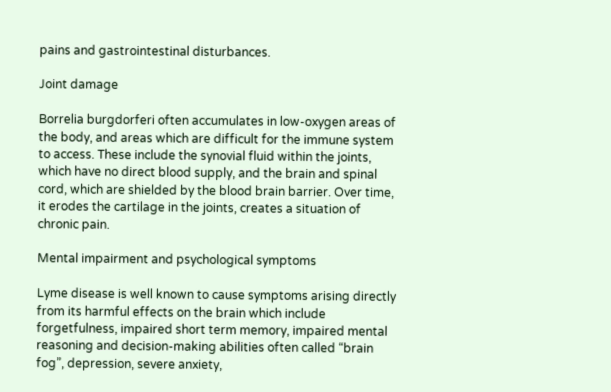pains and gastrointestinal disturbances.

Joint damage

Borrelia burgdorferi often accumulates in low-oxygen areas of the body, and areas which are difficult for the immune system to access. These include the synovial fluid within the joints, which have no direct blood supply, and the brain and spinal cord, which are shielded by the blood brain barrier. Over time, it erodes the cartilage in the joints, creates a situation of chronic pain.

Mental impairment and psychological symptoms

Lyme disease is well known to cause symptoms arising directly from its harmful effects on the brain which include forgetfulness, impaired short term memory, impaired mental reasoning and decision-making abilities often called “brain fog”, depression, severe anxiety,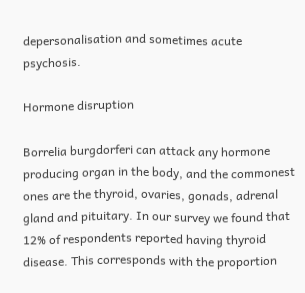depersonalisation and sometimes acute psychosis.

Hormone disruption

Borrelia burgdorferi can attack any hormone producing organ in the body, and the commonest ones are the thyroid, ovaries, gonads, adrenal gland and pituitary. In our survey we found that 12% of respondents reported having thyroid disease. This corresponds with the proportion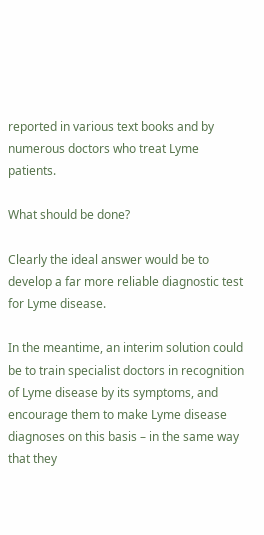reported in various text books and by numerous doctors who treat Lyme patients.

What should be done?

Clearly the ideal answer would be to develop a far more reliable diagnostic test for Lyme disease.

In the meantime, an interim solution could be to train specialist doctors in recognition of Lyme disease by its symptoms, and encourage them to make Lyme disease diagnoses on this basis – in the same way that they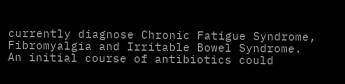currently diagnose Chronic Fatigue Syndrome, Fibromyalgia and Irritable Bowel Syndrome. An initial course of antibiotics could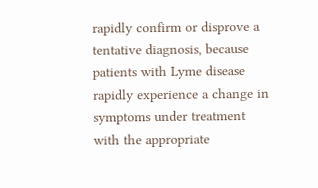rapidly confirm or disprove a tentative diagnosis, because patients with Lyme disease rapidly experience a change in symptoms under treatment with the appropriate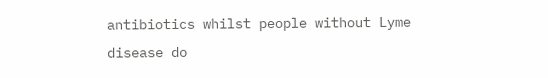antibiotics whilst people without Lyme disease do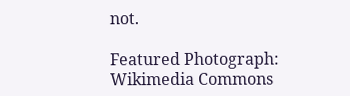not.

Featured Photograph: Wikimedia Commons